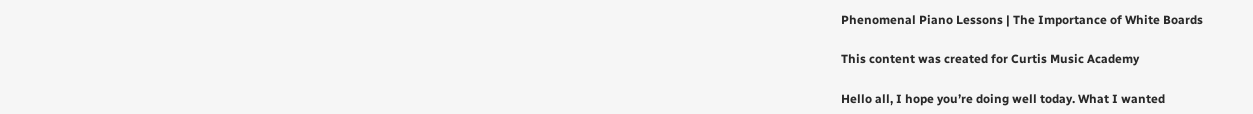Phenomenal Piano Lessons | The Importance of White Boards

This content was created for Curtis Music Academy

Hello all, I hope you’re doing well today. What I wanted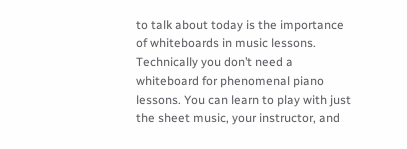to talk about today is the importance of whiteboards in music lessons. Technically you don’t need a whiteboard for phenomenal piano lessons. You can learn to play with just the sheet music, your instructor, and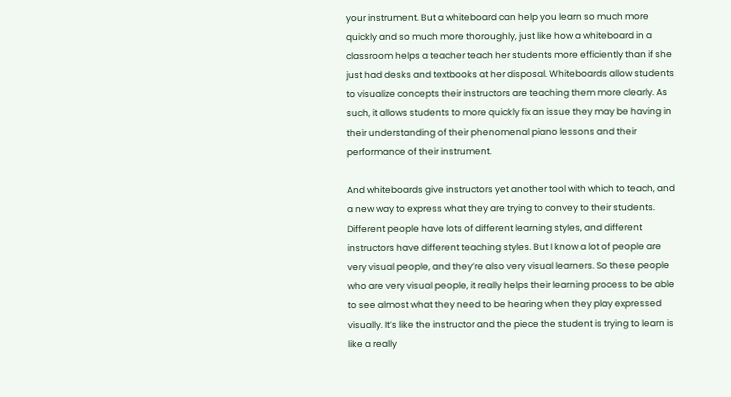your instrument. But a whiteboard can help you learn so much more quickly and so much more thoroughly, just like how a whiteboard in a classroom helps a teacher teach her students more efficiently than if she just had desks and textbooks at her disposal. Whiteboards allow students to visualize concepts their instructors are teaching them more clearly. As such, it allows students to more quickly fix an issue they may be having in their understanding of their phenomenal piano lessons and their performance of their instrument.

And whiteboards give instructors yet another tool with which to teach, and a new way to express what they are trying to convey to their students. Different people have lots of different learning styles, and different instructors have different teaching styles. But I know a lot of people are very visual people, and they’re also very visual learners. So these people who are very visual people, it really helps their learning process to be able to see almost what they need to be hearing when they play expressed visually. It’s like the instructor and the piece the student is trying to learn is like a really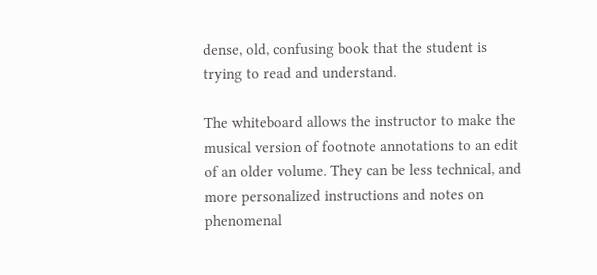dense, old, confusing book that the student is trying to read and understand.

The whiteboard allows the instructor to make the musical version of footnote annotations to an edit of an older volume. They can be less technical, and more personalized instructions and notes on phenomenal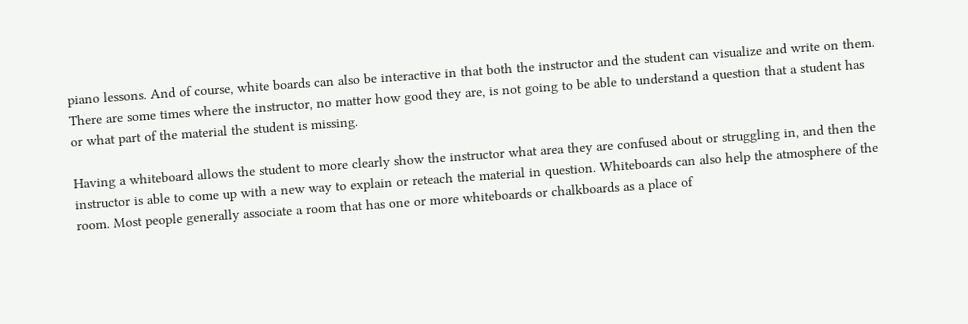piano lessons. And of course, white boards can also be interactive in that both the instructor and the student can visualize and write on them. There are some times where the instructor, no matter how good they are, is not going to be able to understand a question that a student has or what part of the material the student is missing.

Having a whiteboard allows the student to more clearly show the instructor what area they are confused about or struggling in, and then the instructor is able to come up with a new way to explain or reteach the material in question. Whiteboards can also help the atmosphere of the room. Most people generally associate a room that has one or more whiteboards or chalkboards as a place of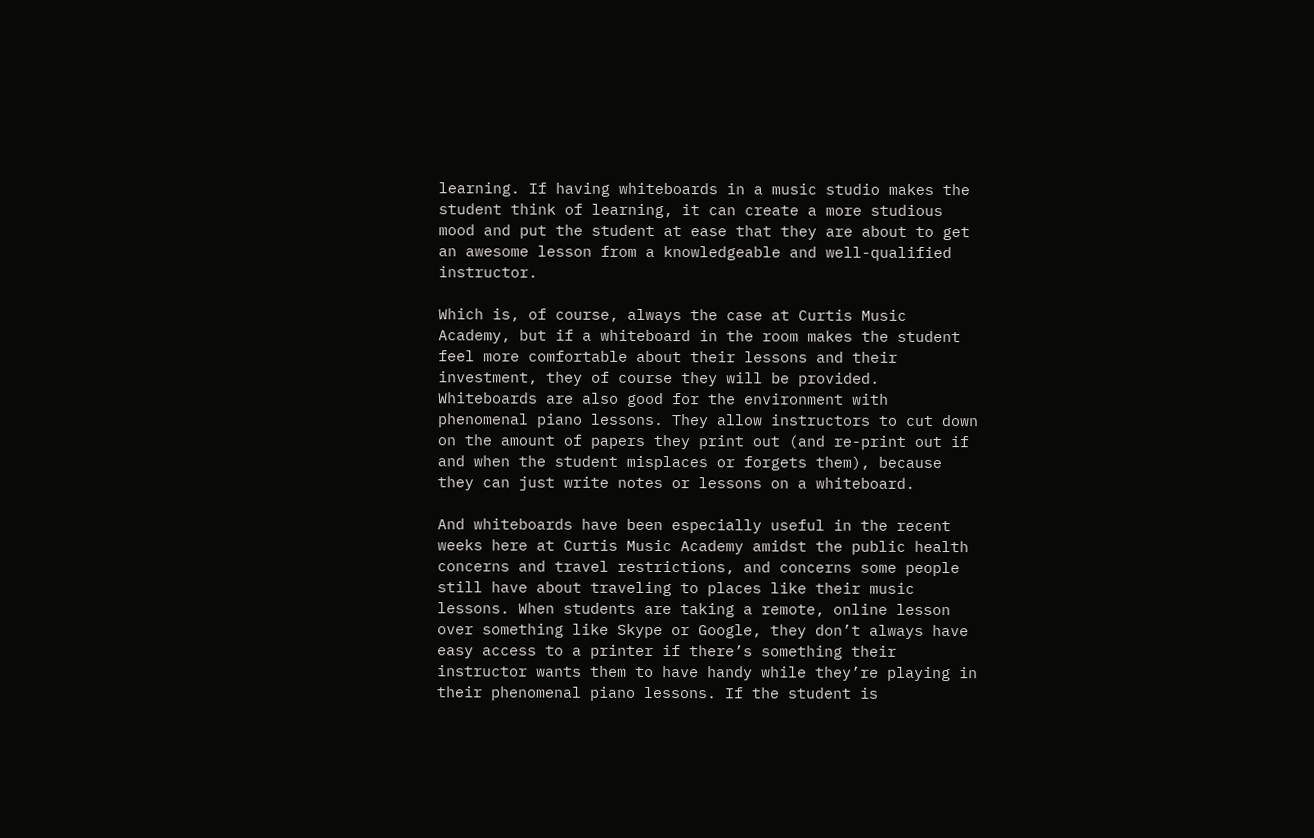learning. If having whiteboards in a music studio makes the student think of learning, it can create a more studious mood and put the student at ease that they are about to get an awesome lesson from a knowledgeable and well-qualified instructor.

Which is, of course, always the case at Curtis Music Academy, but if a whiteboard in the room makes the student feel more comfortable about their lessons and their investment, they of course they will be provided. Whiteboards are also good for the environment with phenomenal piano lessons. They allow instructors to cut down on the amount of papers they print out (and re-print out if and when the student misplaces or forgets them), because they can just write notes or lessons on a whiteboard.

And whiteboards have been especially useful in the recent weeks here at Curtis Music Academy amidst the public health concerns and travel restrictions, and concerns some people still have about traveling to places like their music lessons. When students are taking a remote, online lesson over something like Skype or Google, they don’t always have easy access to a printer if there’s something their instructor wants them to have handy while they’re playing in their phenomenal piano lessons. If the student is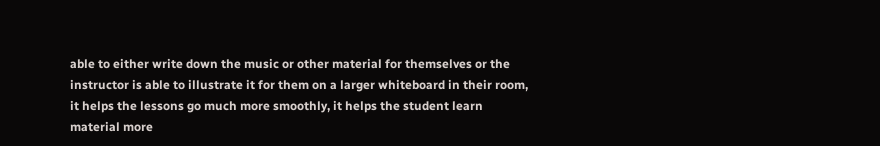able to either write down the music or other material for themselves or the instructor is able to illustrate it for them on a larger whiteboard in their room, it helps the lessons go much more smoothly, it helps the student learn material more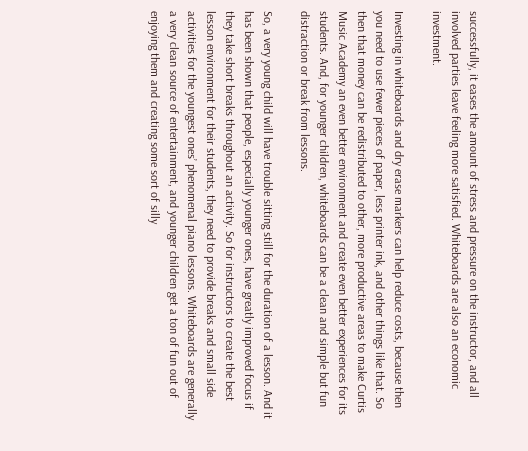successfully, it eases the amount of stress and pressure on the instructor, and all involved parties leave feeling more satisfied. Whiteboards are also an economic investment.

Investing in whiteboards and dry erase markers can help reduce costs, because then you need to use fewer pieces of paper, less printer ink, and other things like that. So then that money can be redistributed to other, more productive areas to make Curtis Music Academy an even better environment and create even better experiences for its students. And, for younger children, whiteboards can be a clean and simple but fun distraction or break from lessons.

So, a very young child will have trouble sitting still for the duration of a lesson. And it has been shown that people, especially younger ones, have greatly improved focus if they take short breaks throughout an activity. So for instructors to create the best lesson environment for their students, they need to provide breaks and small side activities for the youngest ones’ phenomenal piano lessons. Whiteboards are generally a very clean source of entertainment, and younger children get a ton of fun out of enjoying them and creating some sort of silly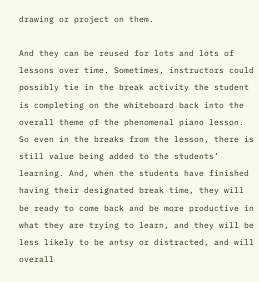drawing or project on them.

And they can be reused for lots and lots of lessons over time. Sometimes, instructors could possibly tie in the break activity the student is completing on the whiteboard back into the overall theme of the phenomenal piano lesson. So even in the breaks from the lesson, there is still value being added to the students’ learning. And, when the students have finished having their designated break time, they will be ready to come back and be more productive in what they are trying to learn, and they will be less likely to be antsy or distracted, and will overall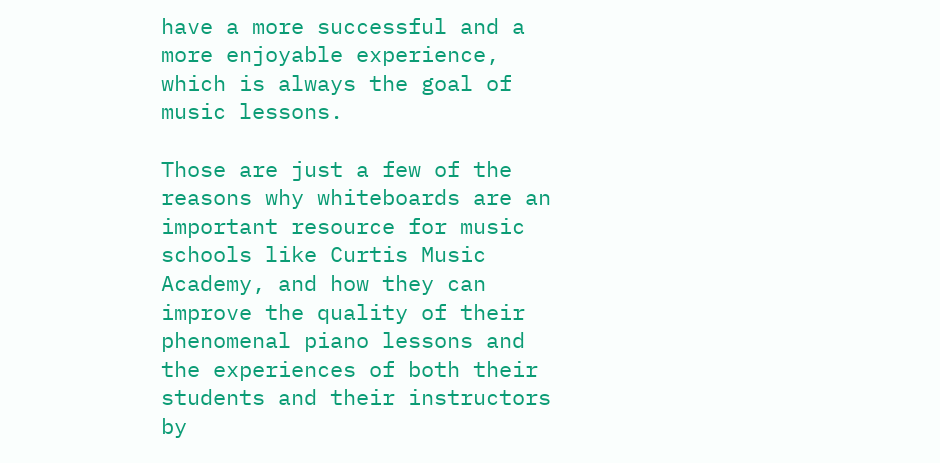have a more successful and a more enjoyable experience, which is always the goal of music lessons.

Those are just a few of the reasons why whiteboards are an important resource for music schools like Curtis Music Academy, and how they can improve the quality of their phenomenal piano lessons and the experiences of both their students and their instructors by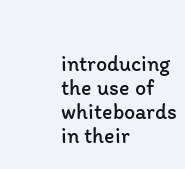introducing the use of whiteboards in their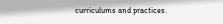curriculums and practices.